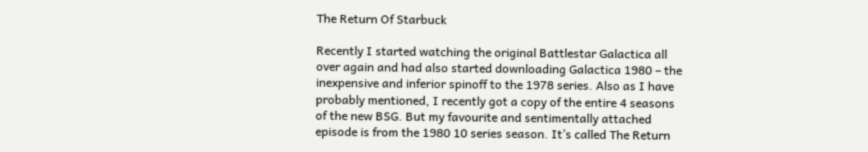The Return Of Starbuck

Recently I started watching the original Battlestar Galactica all over again and had also started downloading Galactica 1980 – the inexpensive and inferior spinoff to the 1978 series. Also as I have probably mentioned, I recently got a copy of the entire 4 seasons of the new BSG. But my favourite and sentimentally attached episode is from the 1980 10 series season. It’s called The Return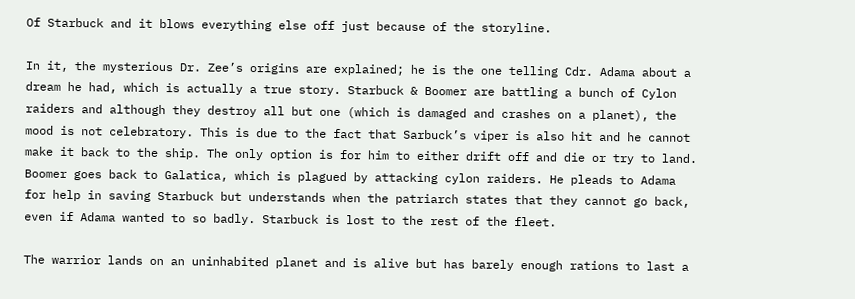Of Starbuck and it blows everything else off just because of the storyline.

In it, the mysterious Dr. Zee’s origins are explained; he is the one telling Cdr. Adama about a dream he had, which is actually a true story. Starbuck & Boomer are battling a bunch of Cylon raiders and although they destroy all but one (which is damaged and crashes on a planet), the mood is not celebratory. This is due to the fact that Sarbuck’s viper is also hit and he cannot make it back to the ship. The only option is for him to either drift off and die or try to land. Boomer goes back to Galatica, which is plagued by attacking cylon raiders. He pleads to Adama for help in saving Starbuck but understands when the patriarch states that they cannot go back, even if Adama wanted to so badly. Starbuck is lost to the rest of the fleet.

The warrior lands on an uninhabited planet and is alive but has barely enough rations to last a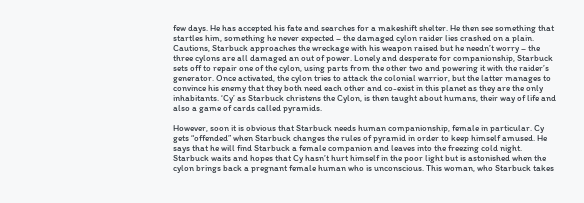few days. He has accepted his fate and searches for a makeshift shelter. He then see something that startles him, something he never expected – the damaged cylon raider lies crashed on a plain. Cautions, Starbuck approaches the wreckage with his weapon raised but he needn’t worry – the three cylons are all damaged an out of power. Lonely and desperate for companionship, Starbuck sets off to repair one of the cylon, using parts from the other two and powering it with the raider’s generator. Once activated, the cylon tries to attack the colonial warrior, but the latter manages to convince his enemy that they both need each other and co-exist in this planet as they are the only inhabitants. ‘Cy’ as Starbuck christens the Cylon, is then taught about humans, their way of life and also a game of cards called pyramids.

However, soon it is obvious that Starbuck needs human companionship, female in particular. Cy gets “offended” when Starbuck changes the rules of pyramid in order to keep himself amused. He says that he will find Starbuck a female companion and leaves into the freezing cold night. Starbuck waits and hopes that Cy hasn’t hurt himself in the poor light but is astonished when the cylon brings back a pregnant female human who is unconscious. This woman, who Starbuck takes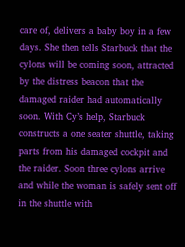care of, delivers a baby boy in a few days. She then tells Starbuck that the cylons will be coming soon, attracted by the distress beacon that the damaged raider had automatically soon. With Cy’s help, Starbuck constructs a one seater shuttle, taking parts from his damaged cockpit and the raider. Soon three cylons arrive and while the woman is safely sent off in the shuttle with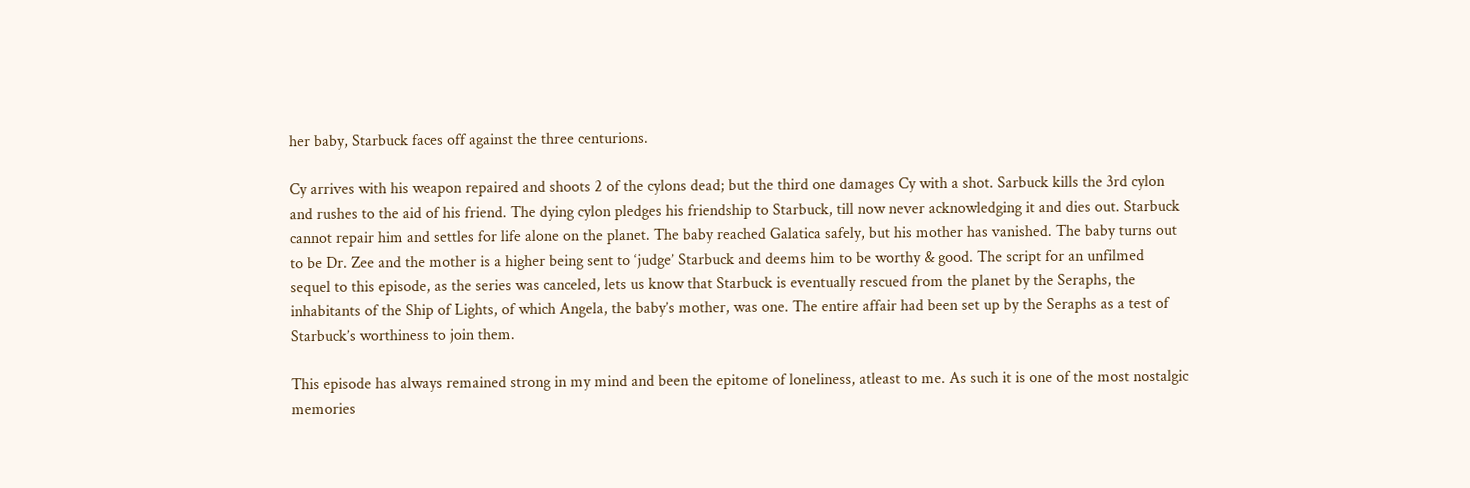her baby, Starbuck faces off against the three centurions.

Cy arrives with his weapon repaired and shoots 2 of the cylons dead; but the third one damages Cy with a shot. Sarbuck kills the 3rd cylon and rushes to the aid of his friend. The dying cylon pledges his friendship to Starbuck, till now never acknowledging it and dies out. Starbuck cannot repair him and settles for life alone on the planet. The baby reached Galatica safely, but his mother has vanished. The baby turns out to be Dr. Zee and the mother is a higher being sent to ‘judge’ Starbuck and deems him to be worthy & good. The script for an unfilmed sequel to this episode, as the series was canceled, lets us know that Starbuck is eventually rescued from the planet by the Seraphs, the inhabitants of the Ship of Lights, of which Angela, the baby’s mother, was one. The entire affair had been set up by the Seraphs as a test of Starbuck’s worthiness to join them.

This episode has always remained strong in my mind and been the epitome of loneliness, atleast to me. As such it is one of the most nostalgic memories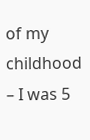of my childhood – I was 5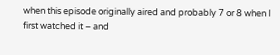when this episode originally aired and probably 7 or 8 when I first watched it – and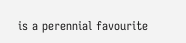is a perennial favourite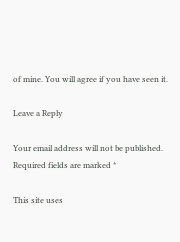of mine. You will agree if you have seen it.

Leave a Reply

Your email address will not be published. Required fields are marked *

This site uses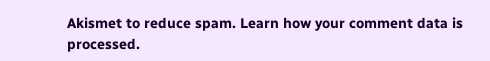Akismet to reduce spam. Learn how your comment data is processed.